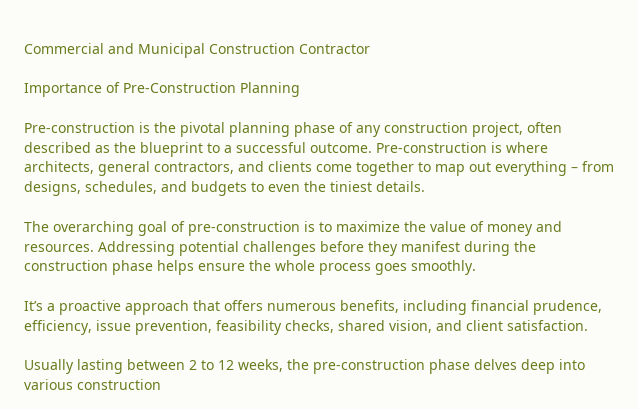Commercial and Municipal Construction Contractor

Importance of Pre-Construction Planning

Pre-construction is the pivotal planning phase of any construction project, often described as the blueprint to a successful outcome. Pre-construction is where architects, general contractors, and clients come together to map out everything – from designs, schedules, and budgets to even the tiniest details.

The overarching goal of pre-construction is to maximize the value of money and resources. Addressing potential challenges before they manifest during the construction phase helps ensure the whole process goes smoothly.

It’s a proactive approach that offers numerous benefits, including financial prudence, efficiency, issue prevention, feasibility checks, shared vision, and client satisfaction.

Usually lasting between 2 to 12 weeks, the pre-construction phase delves deep into various construction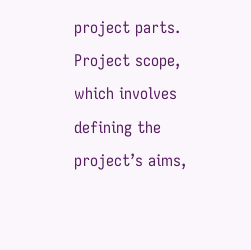project parts. Project scope, which involves defining the project’s aims,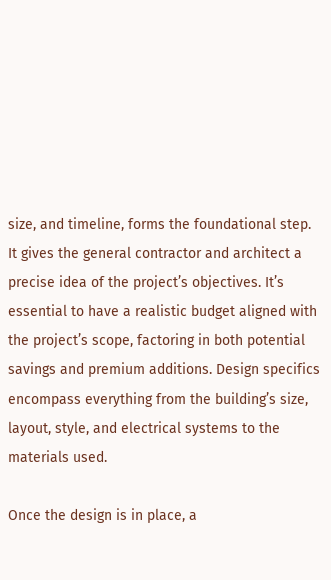size, and timeline, forms the foundational step. It gives the general contractor and architect a precise idea of the project’s objectives. It’s essential to have a realistic budget aligned with the project’s scope, factoring in both potential savings and premium additions. Design specifics encompass everything from the building’s size, layout, style, and electrical systems to the materials used.

Once the design is in place, a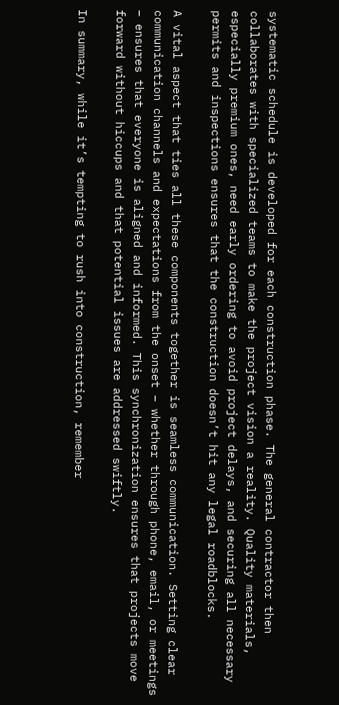systematic schedule is developed for each construction phase. The general contractor then collaborates with specialized teams to make the project vision a reality. Quality materials, especially premium ones, need early ordering to avoid project delays, and securing all necessary permits and inspections ensures that the construction doesn’t hit any legal roadblocks.

A vital aspect that ties all these components together is seamless communication. Setting clear communication channels and expectations from the onset – whether through phone, email, or meetings – ensures that everyone is aligned and informed. This synchronization ensures that projects move forward without hiccups and that potential issues are addressed swiftly.

In summary, while it’s tempting to rush into construction, remember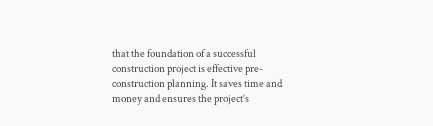that the foundation of a successful construction project is effective pre-construction planning. It saves time and money and ensures the project’s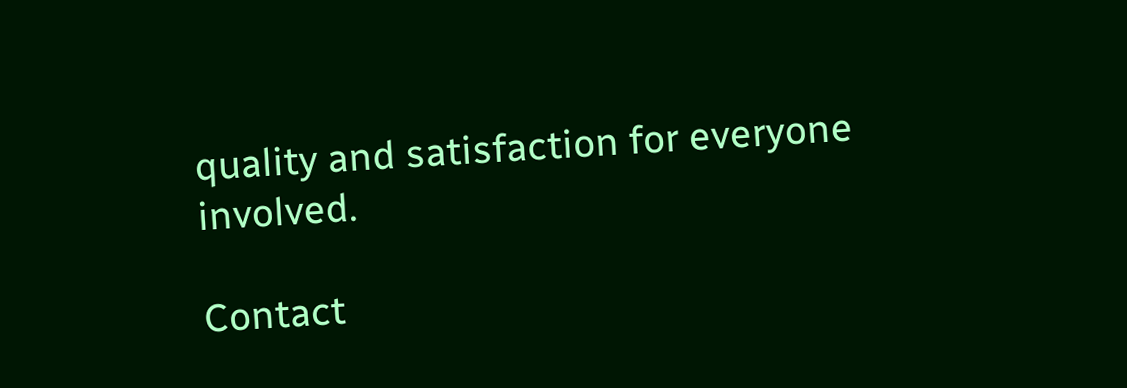quality and satisfaction for everyone involved.

Contact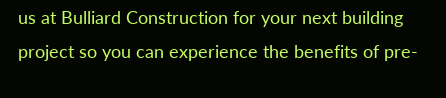us at Bulliard Construction for your next building project so you can experience the benefits of pre-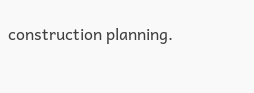construction planning.